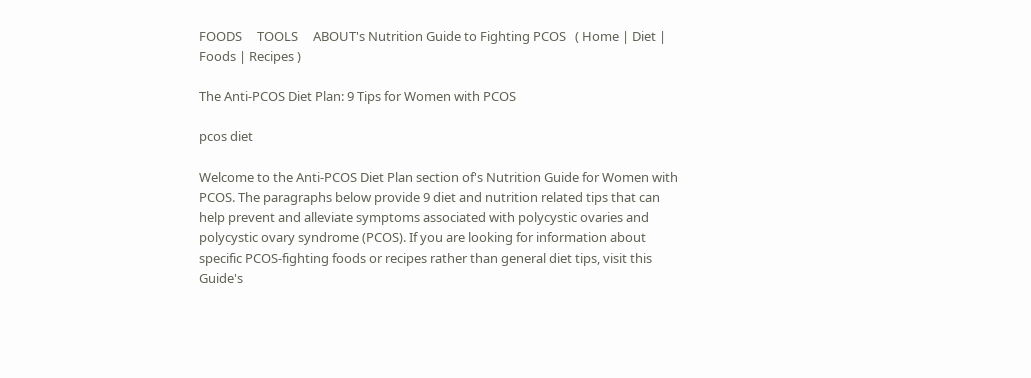FOODS     TOOLS     ABOUT's Nutrition Guide to Fighting PCOS   ( Home | Diet | Foods | Recipes )

The Anti-PCOS Diet Plan: 9 Tips for Women with PCOS

pcos diet

Welcome to the Anti-PCOS Diet Plan section of's Nutrition Guide for Women with PCOS. The paragraphs below provide 9 diet and nutrition related tips that can help prevent and alleviate symptoms associated with polycystic ovaries and polycystic ovary syndrome (PCOS). If you are looking for information about specific PCOS-fighting foods or recipes rather than general diet tips, visit this Guide's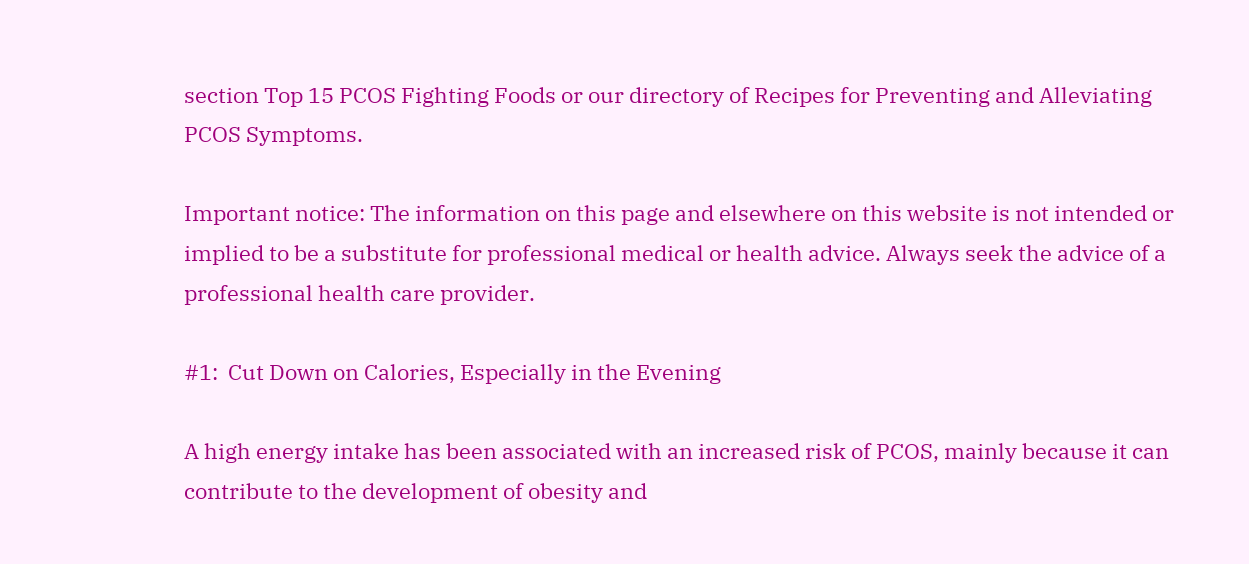section Top 15 PCOS Fighting Foods or our directory of Recipes for Preventing and Alleviating PCOS Symptoms.

Important notice: The information on this page and elsewhere on this website is not intended or implied to be a substitute for professional medical or health advice. Always seek the advice of a professional health care provider.

#1:  Cut Down on Calories, Especially in the Evening

A high energy intake has been associated with an increased risk of PCOS, mainly because it can contribute to the development of obesity and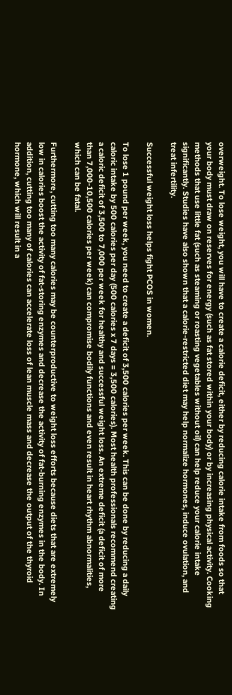overweight. To lose weight, you will have to create a calorie deficit, either by reducing calorie intake from foods so that your body must draw on reserves for energy (such as fat stored within your body) or by increasing physical activity. Cooking methods that use little fat (such as steaming or roasting vegetables without oil) can help reduce your calorie intake significantly. Studies have also shown that a calorie-restricted diet may help normalize hormones, induce ovulation, and treat infertility.

Successful weight loss helps fight PCOS in women.

To lose 1 pound per week, you need to create a deficit of 3,500 calories per week. This can be done by reducing a daily caloric intake by 500 calories per day (500 calories x 7 days = 3,500 calories). Most health professionals recommend creating a caloric deficit of 3,500 to 7,000 per week for healthy and successful weight loss. An extreme deficit (a deficit of more than 7,000-10,500 calories per week) can compromise bodily functions and even result in heart rhythm abnormalities, which can be fatal.

Furthermore, cutting too many calories may be counterproductive to weight loss efforts because diets that are extremely low in calories boost the activity of fat-storing enzymes and decrease the activity of fat-burning enzymes in the body. In addition, cutting too many of calories can accelerate loss of lean muscle mass and decrease the output of the thyroid hormone, which will result in a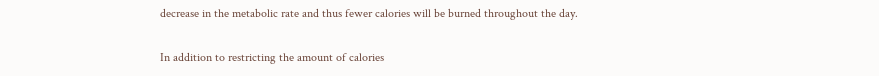decrease in the metabolic rate and thus fewer calories will be burned throughout the day.

In addition to restricting the amount of calories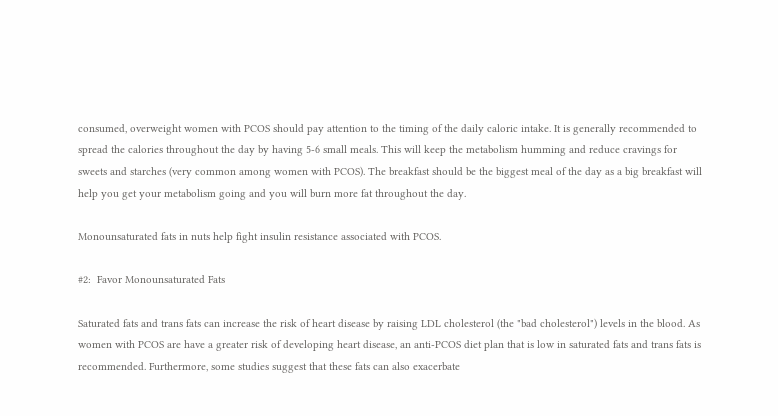consumed, overweight women with PCOS should pay attention to the timing of the daily caloric intake. It is generally recommended to spread the calories throughout the day by having 5-6 small meals. This will keep the metabolism humming and reduce cravings for sweets and starches (very common among women with PCOS). The breakfast should be the biggest meal of the day as a big breakfast will help you get your metabolism going and you will burn more fat throughout the day.

Monounsaturated fats in nuts help fight insulin resistance associated with PCOS.

#2:  Favor Monounsaturated Fats

Saturated fats and trans fats can increase the risk of heart disease by raising LDL cholesterol (the "bad cholesterol") levels in the blood. As women with PCOS are have a greater risk of developing heart disease, an anti-PCOS diet plan that is low in saturated fats and trans fats is recommended. Furthermore, some studies suggest that these fats can also exacerbate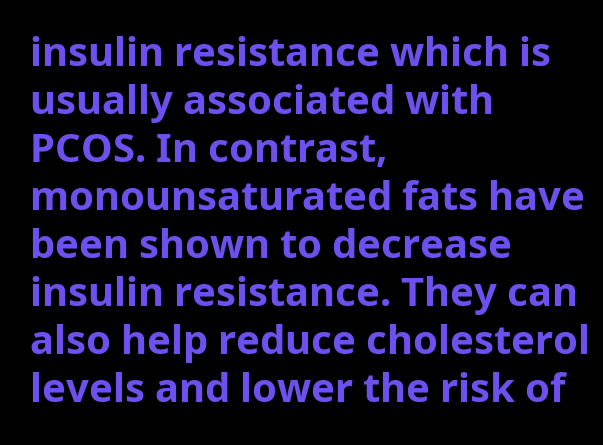insulin resistance which is usually associated with PCOS. In contrast, monounsaturated fats have been shown to decrease insulin resistance. They can also help reduce cholesterol levels and lower the risk of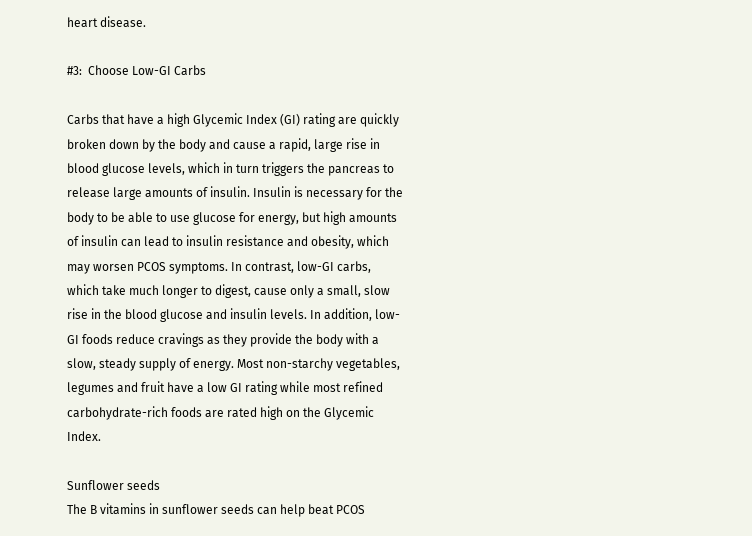heart disease.

#3:  Choose Low-GI Carbs

Carbs that have a high Glycemic Index (GI) rating are quickly broken down by the body and cause a rapid, large rise in blood glucose levels, which in turn triggers the pancreas to release large amounts of insulin. Insulin is necessary for the body to be able to use glucose for energy, but high amounts of insulin can lead to insulin resistance and obesity, which may worsen PCOS symptoms. In contrast, low-GI carbs, which take much longer to digest, cause only a small, slow rise in the blood glucose and insulin levels. In addition, low-GI foods reduce cravings as they provide the body with a slow, steady supply of energy. Most non-starchy vegetables, legumes and fruit have a low GI rating while most refined carbohydrate-rich foods are rated high on the Glycemic Index.

Sunflower seeds
The B vitamins in sunflower seeds can help beat PCOS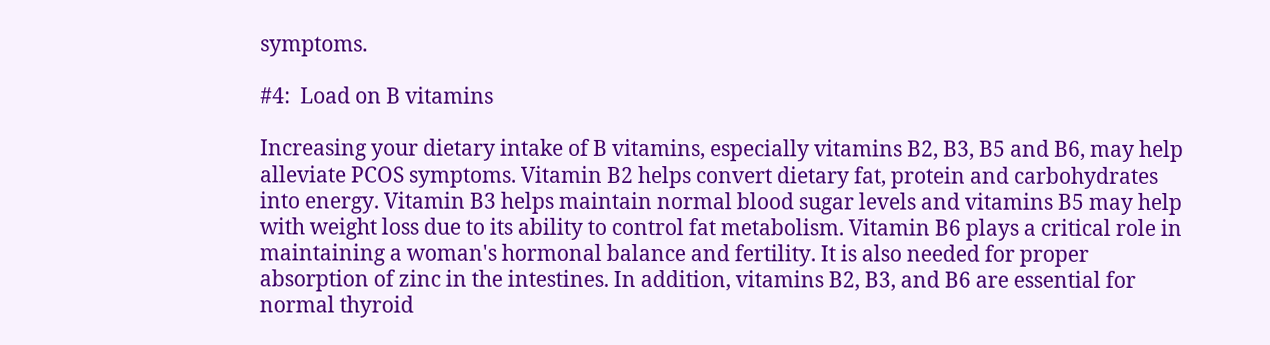symptoms.

#4:  Load on B vitamins

Increasing your dietary intake of B vitamins, especially vitamins B2, B3, B5 and B6, may help alleviate PCOS symptoms. Vitamin B2 helps convert dietary fat, protein and carbohydrates into energy. Vitamin B3 helps maintain normal blood sugar levels and vitamins B5 may help with weight loss due to its ability to control fat metabolism. Vitamin B6 plays a critical role in maintaining a woman's hormonal balance and fertility. It is also needed for proper absorption of zinc in the intestines. In addition, vitamins B2, B3, and B6 are essential for normal thyroid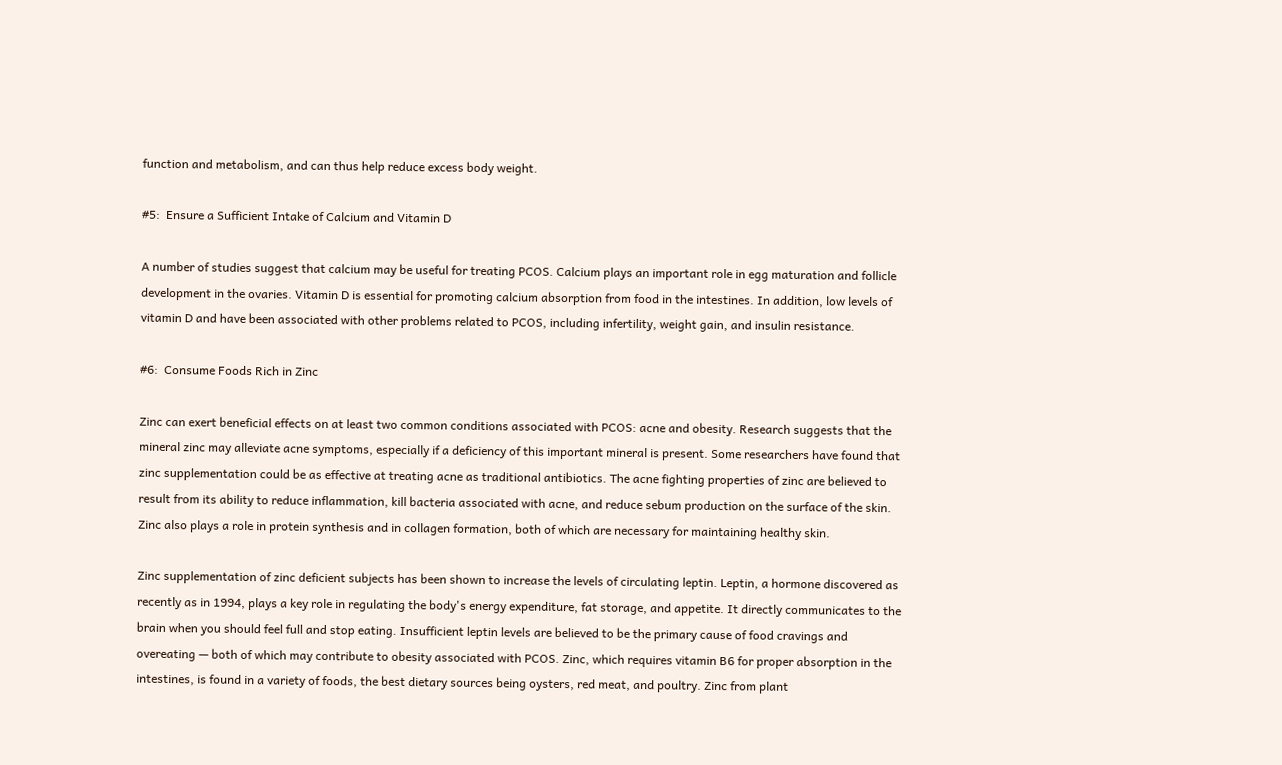function and metabolism, and can thus help reduce excess body weight.

#5:  Ensure a Sufficient Intake of Calcium and Vitamin D

A number of studies suggest that calcium may be useful for treating PCOS. Calcium plays an important role in egg maturation and follicle development in the ovaries. Vitamin D is essential for promoting calcium absorption from food in the intestines. In addition, low levels of vitamin D and have been associated with other problems related to PCOS, including infertility, weight gain, and insulin resistance.

#6:  Consume Foods Rich in Zinc

Zinc can exert beneficial effects on at least two common conditions associated with PCOS: acne and obesity. Research suggests that the mineral zinc may alleviate acne symptoms, especially if a deficiency of this important mineral is present. Some researchers have found that zinc supplementation could be as effective at treating acne as traditional antibiotics. The acne fighting properties of zinc are believed to result from its ability to reduce inflammation, kill bacteria associated with acne, and reduce sebum production on the surface of the skin. Zinc also plays a role in protein synthesis and in collagen formation, both of which are necessary for maintaining healthy skin.

Zinc supplementation of zinc deficient subjects has been shown to increase the levels of circulating leptin. Leptin, a hormone discovered as recently as in 1994, plays a key role in regulating the body's energy expenditure, fat storage, and appetite. It directly communicates to the brain when you should feel full and stop eating. Insufficient leptin levels are believed to be the primary cause of food cravings and overeating — both of which may contribute to obesity associated with PCOS. Zinc, which requires vitamin B6 for proper absorption in the intestines, is found in a variety of foods, the best dietary sources being oysters, red meat, and poultry. Zinc from plant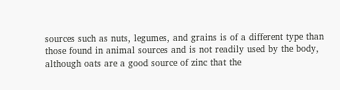sources such as nuts, legumes, and grains is of a different type than those found in animal sources and is not readily used by the body, although oats are a good source of zinc that the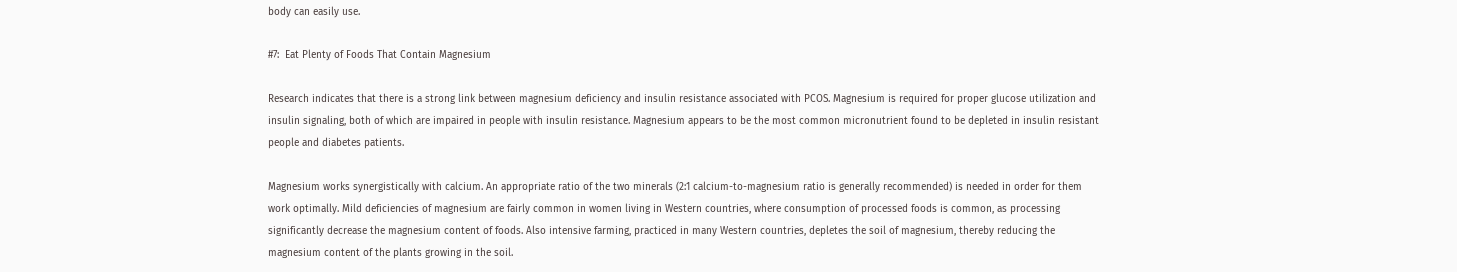body can easily use.

#7:  Eat Plenty of Foods That Contain Magnesium

Research indicates that there is a strong link between magnesium deficiency and insulin resistance associated with PCOS. Magnesium is required for proper glucose utilization and insulin signaling, both of which are impaired in people with insulin resistance. Magnesium appears to be the most common micronutrient found to be depleted in insulin resistant people and diabetes patients.

Magnesium works synergistically with calcium. An appropriate ratio of the two minerals (2:1 calcium-to-magnesium ratio is generally recommended) is needed in order for them work optimally. Mild deficiencies of magnesium are fairly common in women living in Western countries, where consumption of processed foods is common, as processing significantly decrease the magnesium content of foods. Also intensive farming, practiced in many Western countries, depletes the soil of magnesium, thereby reducing the magnesium content of the plants growing in the soil.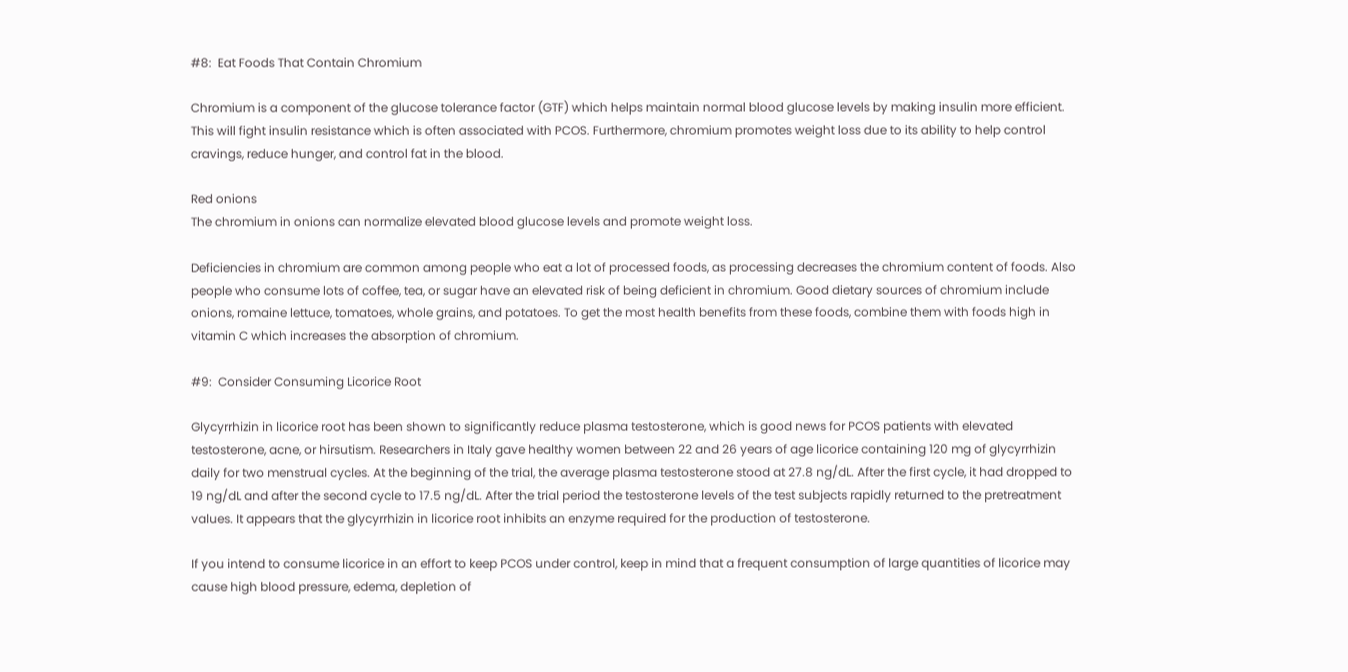#8:  Eat Foods That Contain Chromium

Chromium is a component of the glucose tolerance factor (GTF) which helps maintain normal blood glucose levels by making insulin more efficient. This will fight insulin resistance which is often associated with PCOS. Furthermore, chromium promotes weight loss due to its ability to help control cravings, reduce hunger, and control fat in the blood.

Red onions
The chromium in onions can normalize elevated blood glucose levels and promote weight loss.

Deficiencies in chromium are common among people who eat a lot of processed foods, as processing decreases the chromium content of foods. Also people who consume lots of coffee, tea, or sugar have an elevated risk of being deficient in chromium. Good dietary sources of chromium include onions, romaine lettuce, tomatoes, whole grains, and potatoes. To get the most health benefits from these foods, combine them with foods high in vitamin C which increases the absorption of chromium.

#9:  Consider Consuming Licorice Root

Glycyrrhizin in licorice root has been shown to significantly reduce plasma testosterone, which is good news for PCOS patients with elevated testosterone, acne, or hirsutism. Researchers in Italy gave healthy women between 22 and 26 years of age licorice containing 120 mg of glycyrrhizin daily for two menstrual cycles. At the beginning of the trial, the average plasma testosterone stood at 27.8 ng/dL. After the first cycle, it had dropped to 19 ng/dL and after the second cycle to 17.5 ng/dL. After the trial period the testosterone levels of the test subjects rapidly returned to the pretreatment values. It appears that the glycyrrhizin in licorice root inhibits an enzyme required for the production of testosterone.

If you intend to consume licorice in an effort to keep PCOS under control, keep in mind that a frequent consumption of large quantities of licorice may cause high blood pressure, edema, depletion of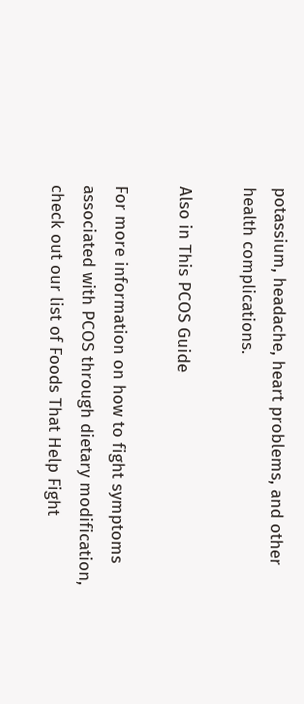potassium, headache, heart problems, and other health complications.

Also in This PCOS Guide

For more information on how to fight symptoms associated with PCOS through dietary modification, check out our list of Foods That Help Fight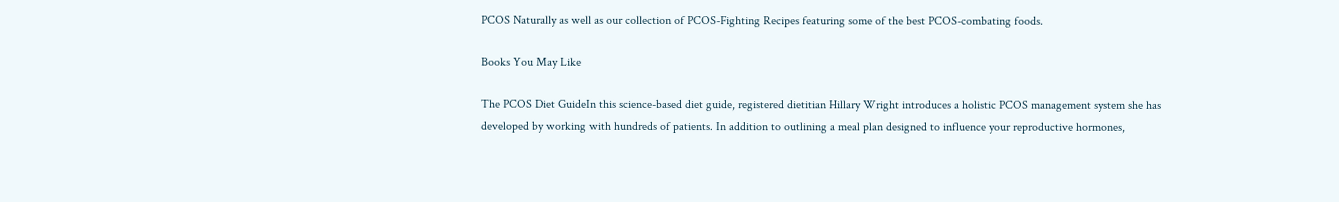PCOS Naturally as well as our collection of PCOS-Fighting Recipes featuring some of the best PCOS-combating foods.

Books You May Like

The PCOS Diet GuideIn this science-based diet guide, registered dietitian Hillary Wright introduces a holistic PCOS management system she has developed by working with hundreds of patients. In addition to outlining a meal plan designed to influence your reproductive hormones,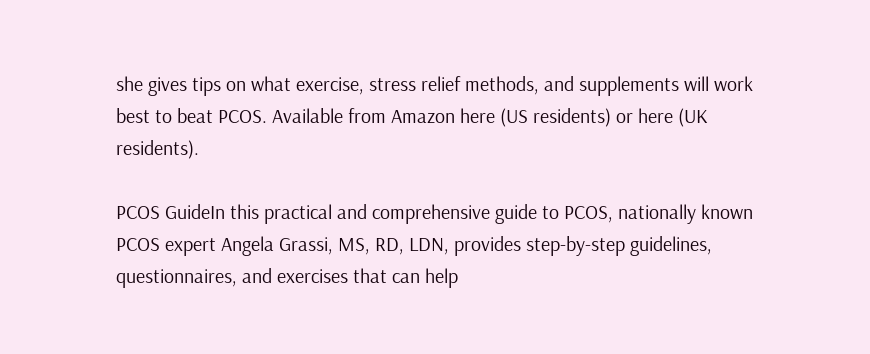she gives tips on what exercise, stress relief methods, and supplements will work best to beat PCOS. Available from Amazon here (US residents) or here (UK residents).

PCOS GuideIn this practical and comprehensive guide to PCOS, nationally known PCOS expert Angela Grassi, MS, RD, LDN, provides step-by-step guidelines, questionnaires, and exercises that can help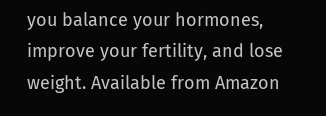you balance your hormones, improve your fertility, and lose weight. Available from Amazon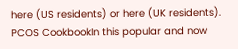here (US residents) or here (UK residents).
PCOS CookbookIn this popular and now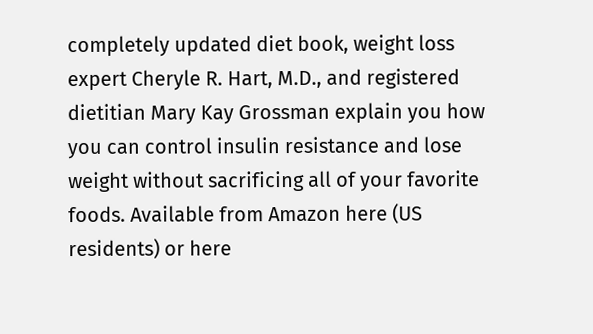completely updated diet book, weight loss expert Cheryle R. Hart, M.D., and registered dietitian Mary Kay Grossman explain you how you can control insulin resistance and lose weight without sacrificing all of your favorite foods. Available from Amazon here (US residents) or here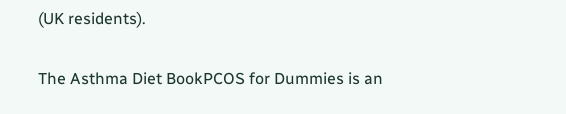(UK residents).

The Asthma Diet BookPCOS for Dummies is an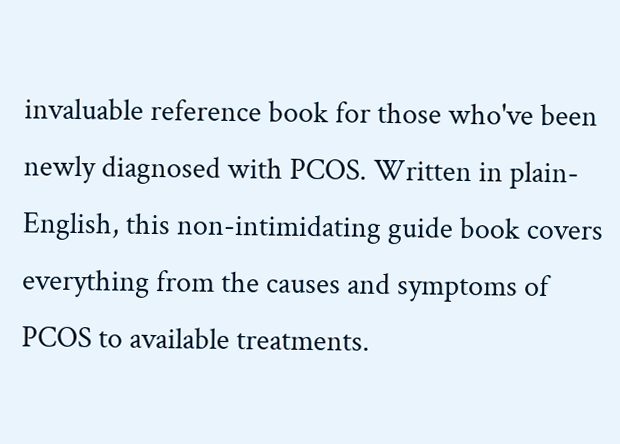invaluable reference book for those who've been newly diagnosed with PCOS. Written in plain-English, this non-intimidating guide book covers everything from the causes and symptoms of PCOS to available treatments.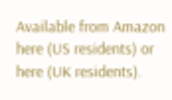Available from Amazon here (US residents) or here (UK residents).